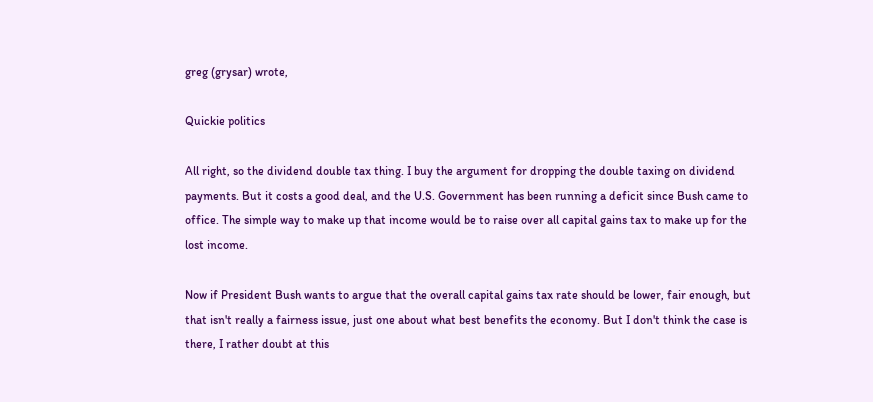greg (grysar) wrote,

Quickie politics

All right, so the dividend double tax thing. I buy the argument for dropping the double taxing on dividend payments. But it costs a good deal, and the U.S. Government has been running a deficit since Bush came to office. The simple way to make up that income would be to raise over all capital gains tax to make up for the lost income.

Now if President Bush wants to argue that the overall capital gains tax rate should be lower, fair enough, but that isn't really a fairness issue, just one about what best benefits the economy. But I don't think the case is there, I rather doubt at this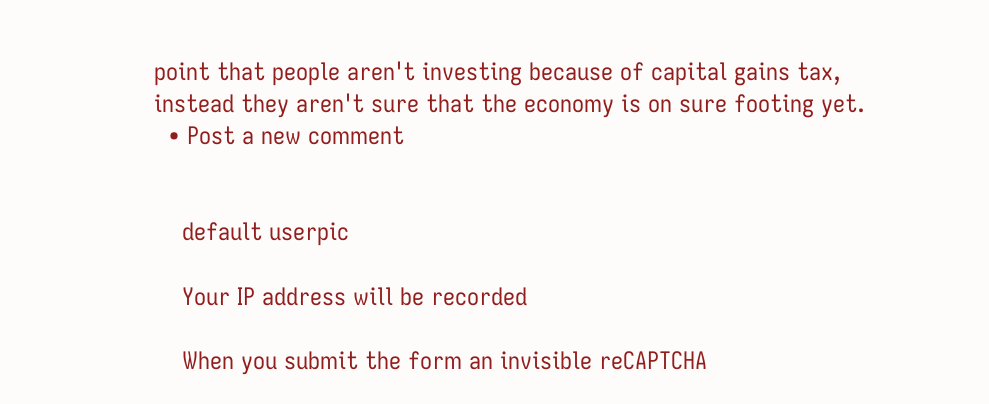point that people aren't investing because of capital gains tax, instead they aren't sure that the economy is on sure footing yet.
  • Post a new comment


    default userpic

    Your IP address will be recorded

    When you submit the form an invisible reCAPTCHA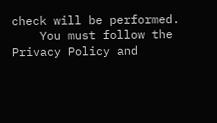check will be performed.
    You must follow the Privacy Policy and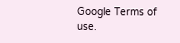Google Terms of use.